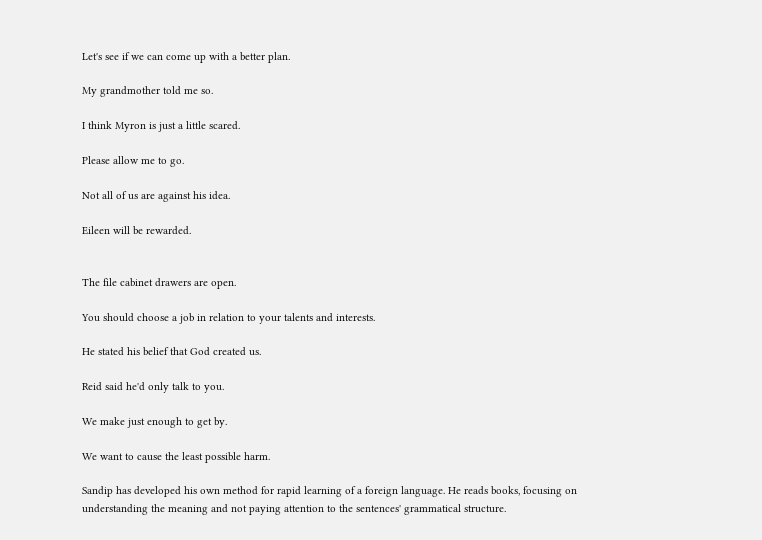Let's see if we can come up with a better plan.

My grandmother told me so.

I think Myron is just a little scared.

Please allow me to go.

Not all of us are against his idea.

Eileen will be rewarded.


The file cabinet drawers are open.

You should choose a job in relation to your talents and interests.

He stated his belief that God created us.

Reid said he'd only talk to you.

We make just enough to get by.

We want to cause the least possible harm.

Sandip has developed his own method for rapid learning of a foreign language. He reads books, focusing on understanding the meaning and not paying attention to the sentences' grammatical structure.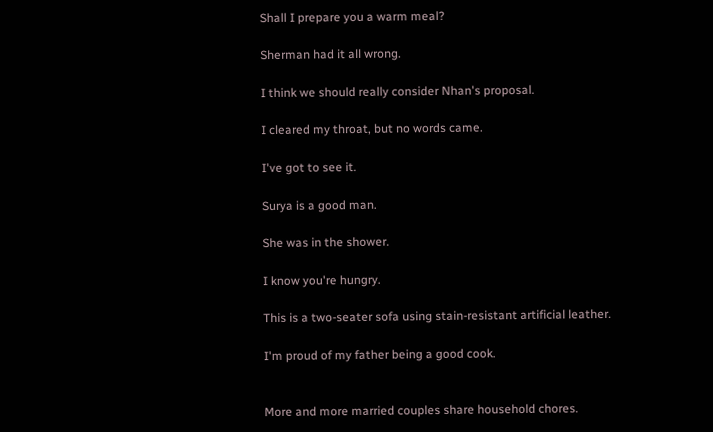Shall I prepare you a warm meal?

Sherman had it all wrong.

I think we should really consider Nhan's proposal.

I cleared my throat, but no words came.

I've got to see it.

Surya is a good man.

She was in the shower.

I know you're hungry.

This is a two-seater sofa using stain-resistant artificial leather.

I'm proud of my father being a good cook.


More and more married couples share household chores.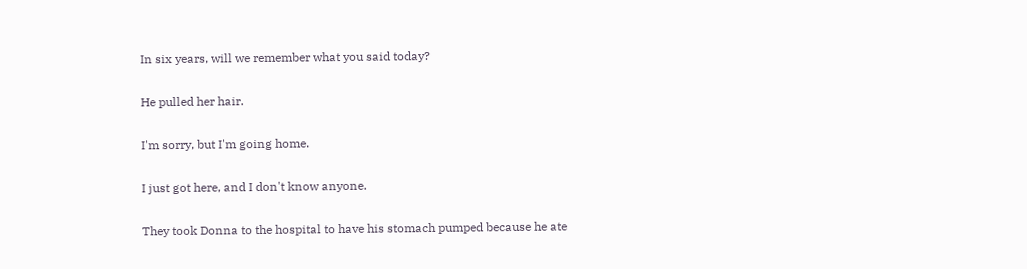In six years, will we remember what you said today?

He pulled her hair.

I'm sorry, but I'm going home.

I just got here, and I don't know anyone.

They took Donna to the hospital to have his stomach pumped because he ate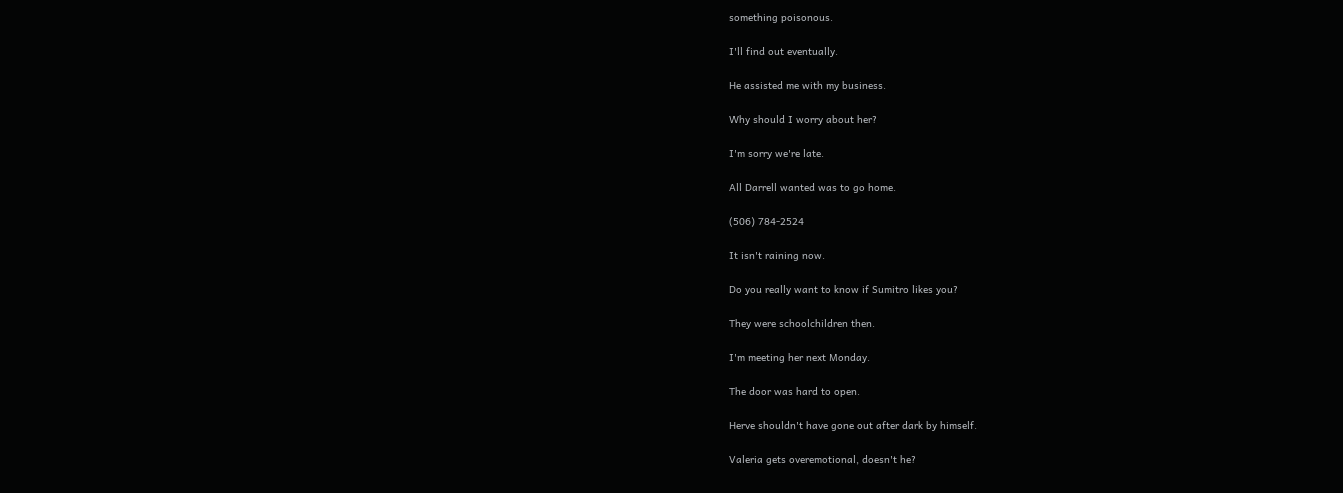something poisonous.

I'll find out eventually.

He assisted me with my business.

Why should I worry about her?

I'm sorry we're late.

All Darrell wanted was to go home.

(506) 784-2524

It isn't raining now.

Do you really want to know if Sumitro likes you?

They were schoolchildren then.

I'm meeting her next Monday.

The door was hard to open.

Herve shouldn't have gone out after dark by himself.

Valeria gets overemotional, doesn't he?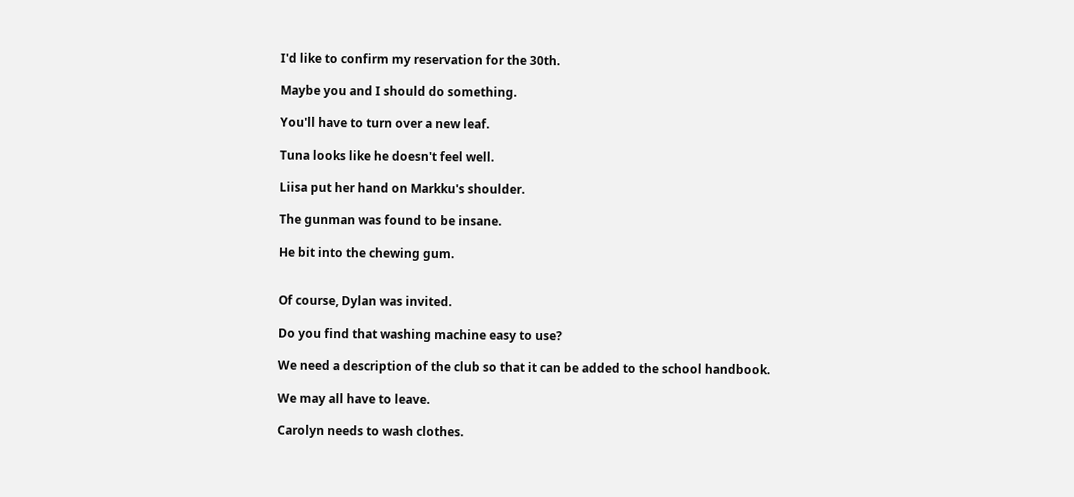I'd like to confirm my reservation for the 30th.

Maybe you and I should do something.

You'll have to turn over a new leaf.

Tuna looks like he doesn't feel well.

Liisa put her hand on Markku's shoulder.

The gunman was found to be insane.

He bit into the chewing gum.


Of course, Dylan was invited.

Do you find that washing machine easy to use?

We need a description of the club so that it can be added to the school handbook.

We may all have to leave.

Carolyn needs to wash clothes.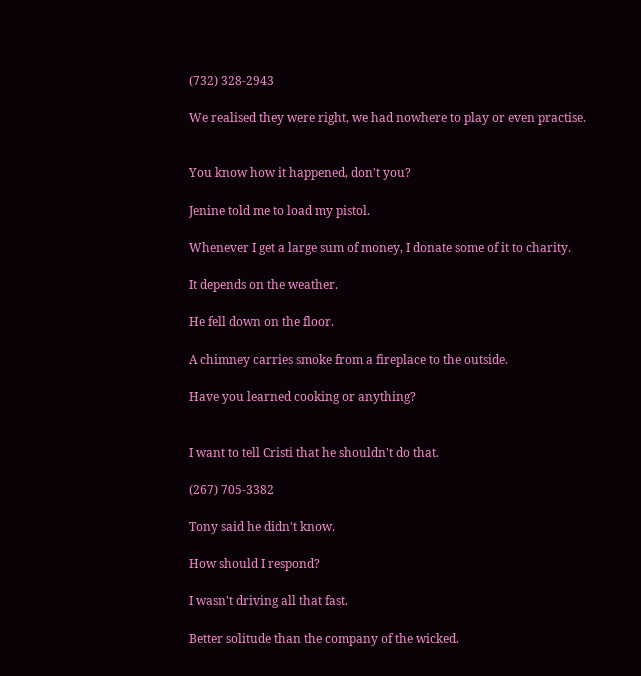(732) 328-2943

We realised they were right, we had nowhere to play or even practise.


You know how it happened, don't you?

Jenine told me to load my pistol.

Whenever I get a large sum of money, I donate some of it to charity.

It depends on the weather.

He fell down on the floor.

A chimney carries smoke from a fireplace to the outside.

Have you learned cooking or anything?


I want to tell Cristi that he shouldn't do that.

(267) 705-3382

Tony said he didn't know.

How should I respond?

I wasn't driving all that fast.

Better solitude than the company of the wicked.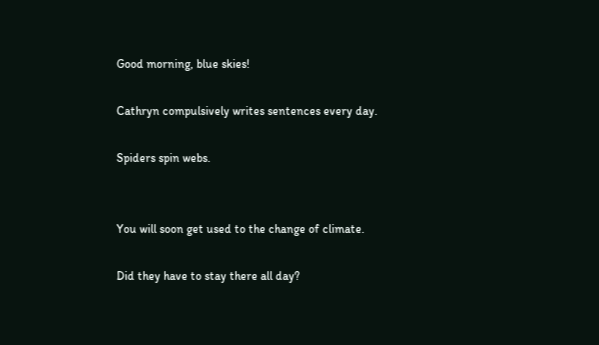Good morning, blue skies!

Cathryn compulsively writes sentences every day.

Spiders spin webs.


You will soon get used to the change of climate.

Did they have to stay there all day?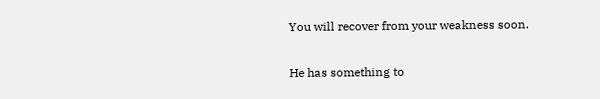You will recover from your weakness soon.


He has something to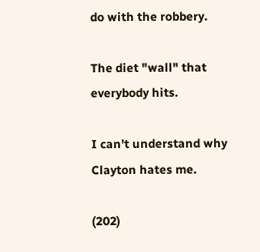do with the robbery.

The diet "wall" that everybody hits.

I can't understand why Clayton hates me.

(202)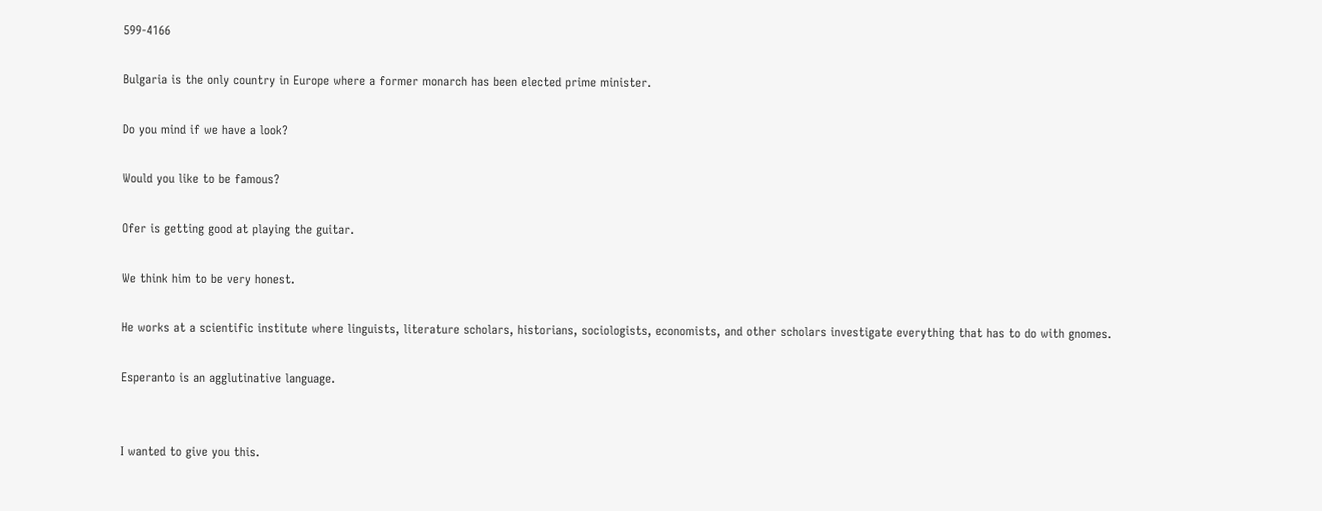599-4166

Bulgaria is the only country in Europe where a former monarch has been elected prime minister.

Do you mind if we have a look?

Would you like to be famous?

Ofer is getting good at playing the guitar.

We think him to be very honest.

He works at a scientific institute where linguists, literature scholars, historians, sociologists, economists, and other scholars investigate everything that has to do with gnomes.

Esperanto is an agglutinative language.


I wanted to give you this.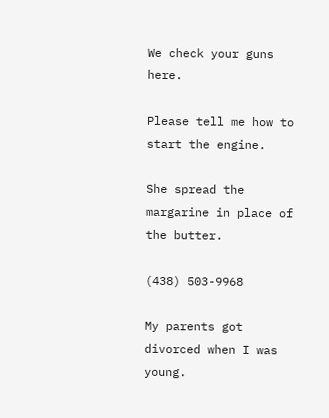We check your guns here.

Please tell me how to start the engine.

She spread the margarine in place of the butter.

(438) 503-9968

My parents got divorced when I was young.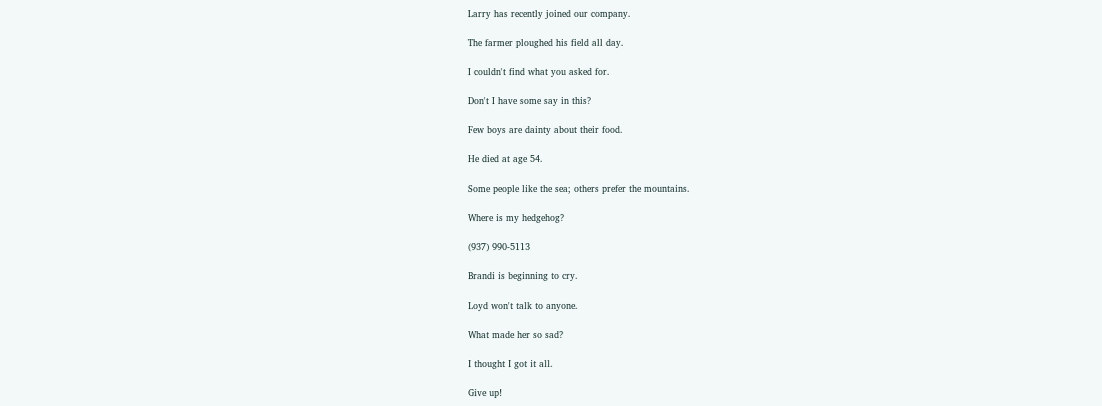Larry has recently joined our company.

The farmer ploughed his field all day.

I couldn't find what you asked for.

Don't I have some say in this?

Few boys are dainty about their food.

He died at age 54.

Some people like the sea; others prefer the mountains.

Where is my hedgehog?

(937) 990-5113

Brandi is beginning to cry.

Loyd won't talk to anyone.

What made her so sad?

I thought I got it all.

Give up!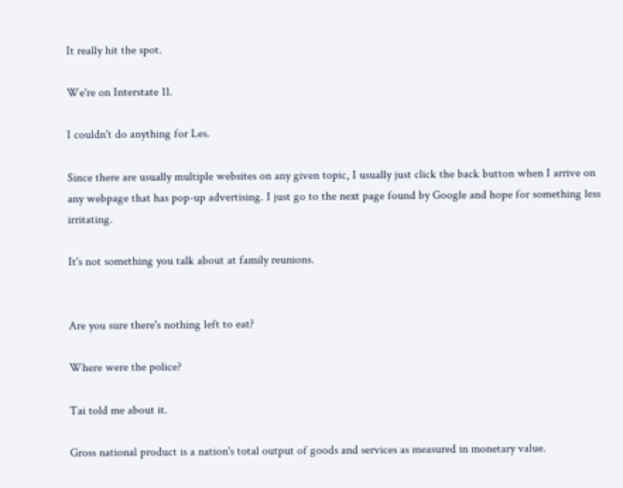It really hit the spot.

We're on Interstate 11.

I couldn't do anything for Les.

Since there are usually multiple websites on any given topic, I usually just click the back button when I arrive on any webpage that has pop-up advertising. I just go to the next page found by Google and hope for something less irritating.

It's not something you talk about at family reunions.


Are you sure there's nothing left to eat?

Where were the police?

Tai told me about it.

Gross national product is a nation's total output of goods and services as measured in monetary value.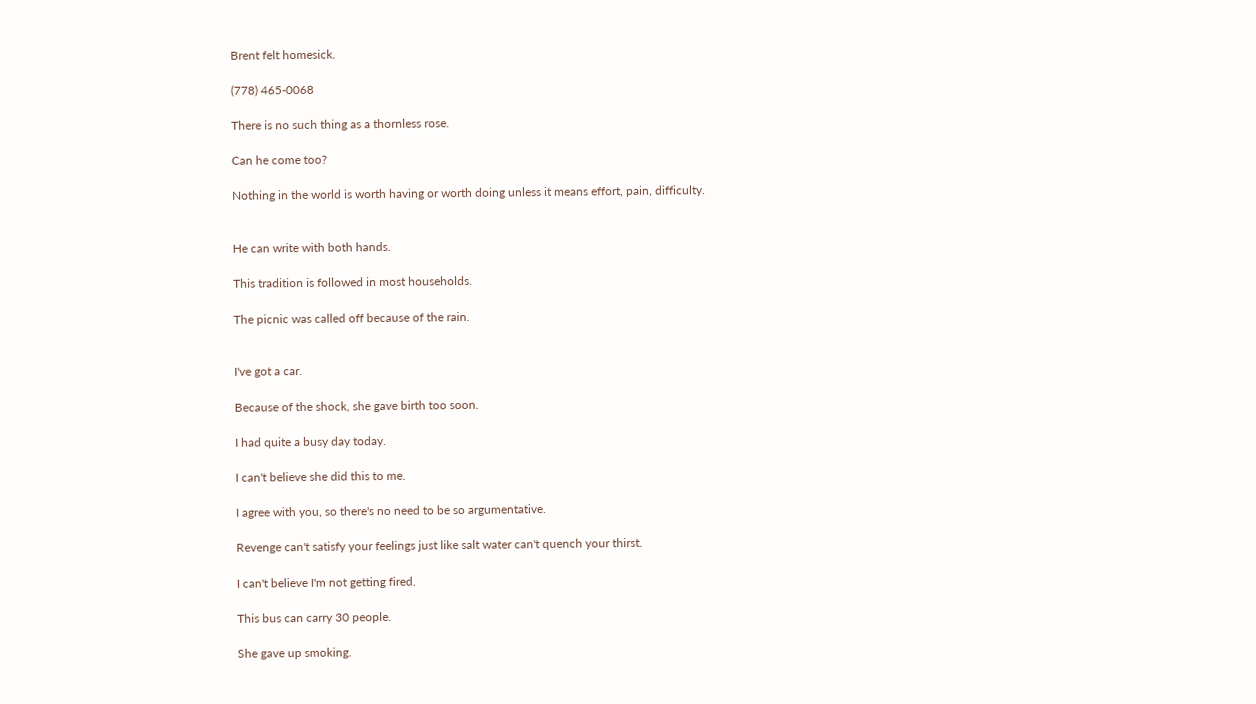Brent felt homesick.

(778) 465-0068

There is no such thing as a thornless rose.

Can he come too?

Nothing in the world is worth having or worth doing unless it means effort, pain, difficulty.


He can write with both hands.

This tradition is followed in most households.

The picnic was called off because of the rain.


I've got a car.

Because of the shock, she gave birth too soon.

I had quite a busy day today.

I can't believe she did this to me.

I agree with you, so there's no need to be so argumentative.

Revenge can't satisfy your feelings just like salt water can't quench your thirst.

I can't believe I'm not getting fired.

This bus can carry 30 people.

She gave up smoking.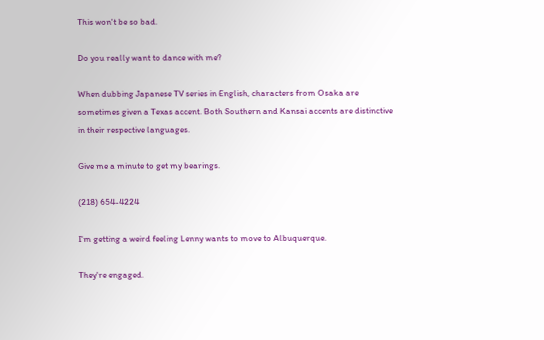This won't be so bad.

Do you really want to dance with me?

When dubbing Japanese TV series in English, characters from Osaka are sometimes given a Texas accent. Both Southern and Kansai accents are distinctive in their respective languages.

Give me a minute to get my bearings.

(218) 654-4224

I'm getting a weird feeling Lenny wants to move to Albuquerque.

They're engaged.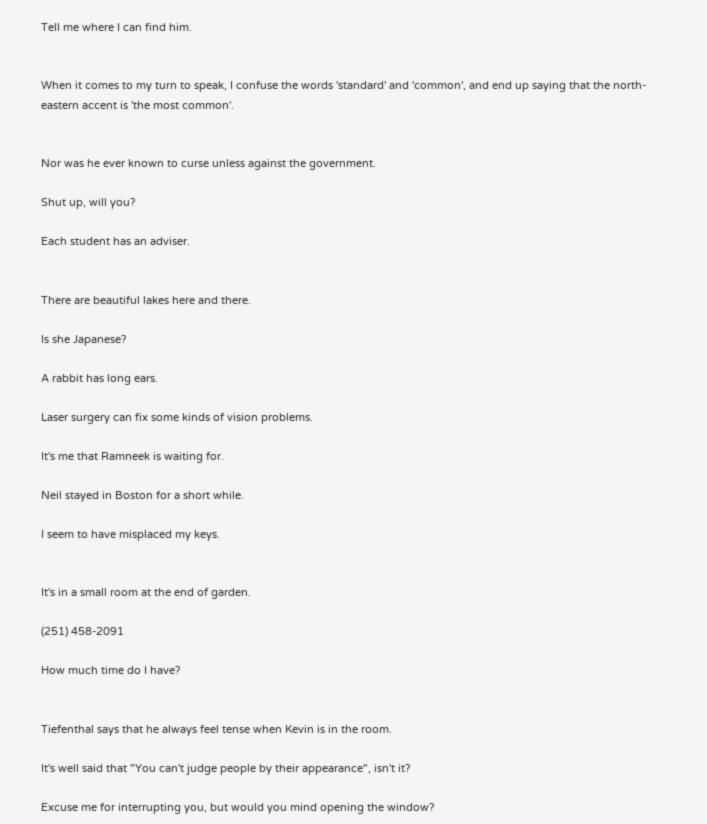Tell me where I can find him.


When it comes to my turn to speak, I confuse the words 'standard' and 'common', and end up saying that the north-eastern accent is 'the most common'.


Nor was he ever known to curse unless against the government.

Shut up, will you?

Each student has an adviser.


There are beautiful lakes here and there.

Is she Japanese?

A rabbit has long ears.

Laser surgery can fix some kinds of vision problems.

It's me that Ramneek is waiting for.

Neil stayed in Boston for a short while.

I seem to have misplaced my keys.


It's in a small room at the end of garden.

(251) 458-2091

How much time do I have?


Tiefenthal says that he always feel tense when Kevin is in the room.

It's well said that "You can't judge people by their appearance", isn't it?

Excuse me for interrupting you, but would you mind opening the window?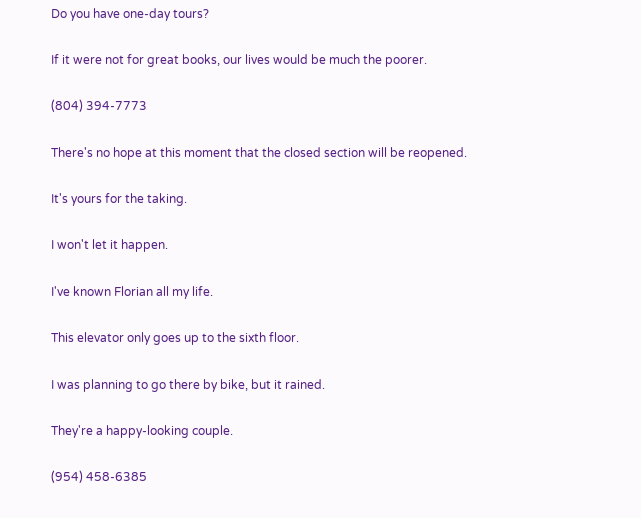Do you have one-day tours?

If it were not for great books, our lives would be much the poorer.

(804) 394-7773

There's no hope at this moment that the closed section will be reopened.

It's yours for the taking.

I won't let it happen.

I've known Florian all my life.

This elevator only goes up to the sixth floor.

I was planning to go there by bike, but it rained.

They're a happy-looking couple.

(954) 458-6385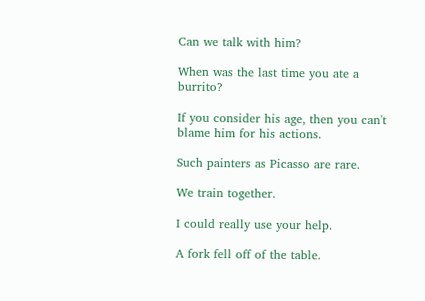Can we talk with him?

When was the last time you ate a burrito?

If you consider his age, then you can't blame him for his actions.

Such painters as Picasso are rare.

We train together.

I could really use your help.

A fork fell off of the table.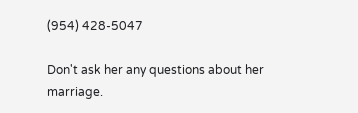(954) 428-5047

Don't ask her any questions about her marriage.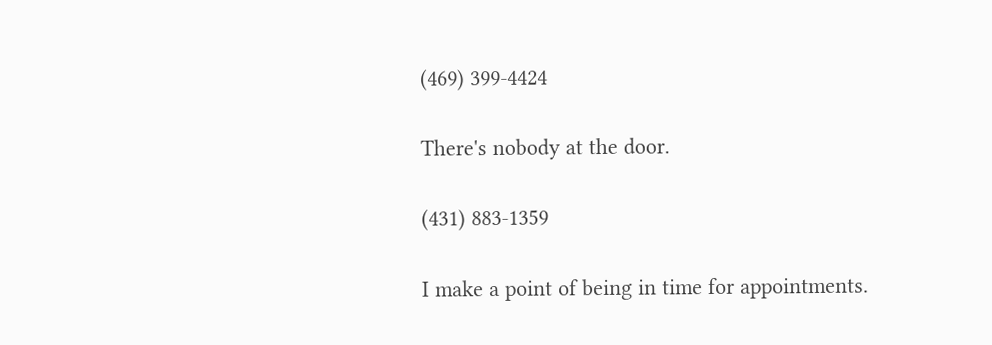(469) 399-4424

There's nobody at the door.

(431) 883-1359

I make a point of being in time for appointments.